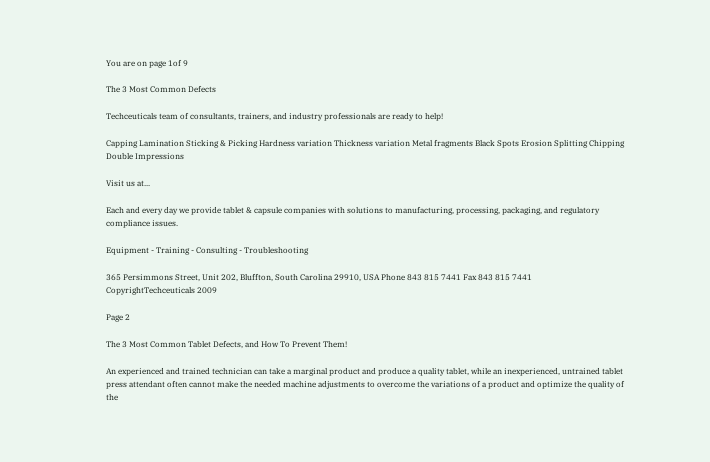You are on page 1of 9

The 3 Most Common Defects

Techceuticals team of consultants, trainers, and industry professionals are ready to help!

Capping Lamination Sticking & Picking Hardness variation Thickness variation Metal fragments Black Spots Erosion Splitting Chipping Double Impressions

Visit us at...

Each and every day we provide tablet & capsule companies with solutions to manufacturing, processing, packaging, and regulatory compliance issues.

Equipment - Training - Consulting - Troubleshooting

365 Persimmons Street, Unit 202, Bluffton, South Carolina 29910, USA Phone 843 815 7441 Fax 843 815 7441
CopyrightTechceuticals 2009

Page 2

The 3 Most Common Tablet Defects, and How To Prevent Them!

An experienced and trained technician can take a marginal product and produce a quality tablet, while an inexperienced, untrained tablet press attendant often cannot make the needed machine adjustments to overcome the variations of a product and optimize the quality of the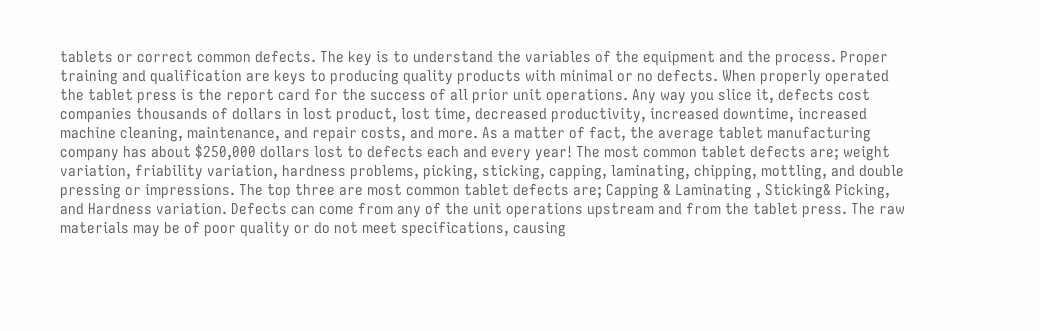tablets or correct common defects. The key is to understand the variables of the equipment and the process. Proper training and qualification are keys to producing quality products with minimal or no defects. When properly operated the tablet press is the report card for the success of all prior unit operations. Any way you slice it, defects cost companies thousands of dollars in lost product, lost time, decreased productivity, increased downtime, increased machine cleaning, maintenance, and repair costs, and more. As a matter of fact, the average tablet manufacturing company has about $250,000 dollars lost to defects each and every year! The most common tablet defects are; weight variation, friability variation, hardness problems, picking, sticking, capping, laminating, chipping, mottling, and double pressing or impressions. The top three are most common tablet defects are; Capping & Laminating , Sticking& Picking, and Hardness variation. Defects can come from any of the unit operations upstream and from the tablet press. The raw materials may be of poor quality or do not meet specifications, causing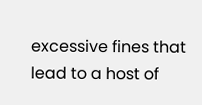excessive fines that lead to a host of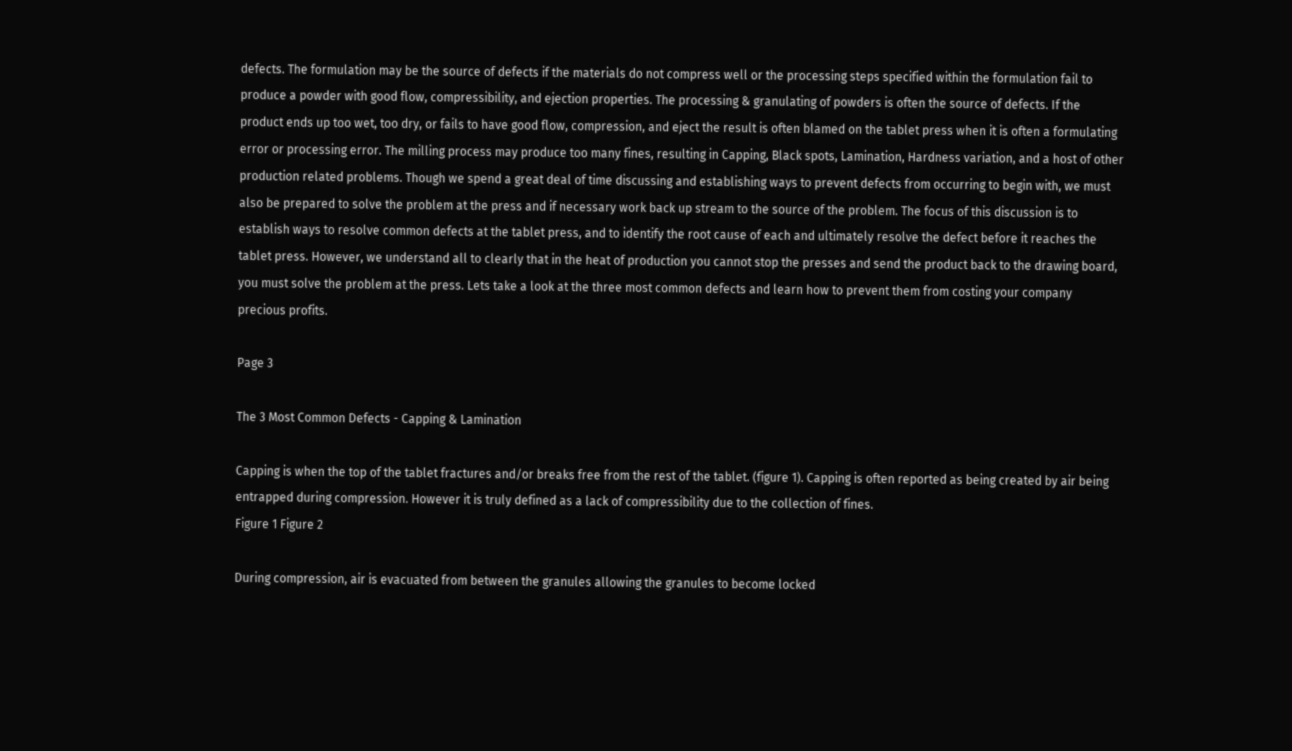defects. The formulation may be the source of defects if the materials do not compress well or the processing steps specified within the formulation fail to produce a powder with good flow, compressibility, and ejection properties. The processing & granulating of powders is often the source of defects. If the product ends up too wet, too dry, or fails to have good flow, compression, and eject the result is often blamed on the tablet press when it is often a formulating error or processing error. The milling process may produce too many fines, resulting in Capping, Black spots, Lamination, Hardness variation, and a host of other production related problems. Though we spend a great deal of time discussing and establishing ways to prevent defects from occurring to begin with, we must also be prepared to solve the problem at the press and if necessary work back up stream to the source of the problem. The focus of this discussion is to establish ways to resolve common defects at the tablet press, and to identify the root cause of each and ultimately resolve the defect before it reaches the tablet press. However, we understand all to clearly that in the heat of production you cannot stop the presses and send the product back to the drawing board, you must solve the problem at the press. Lets take a look at the three most common defects and learn how to prevent them from costing your company precious profits.

Page 3

The 3 Most Common Defects - Capping & Lamination

Capping is when the top of the tablet fractures and/or breaks free from the rest of the tablet. (figure 1). Capping is often reported as being created by air being entrapped during compression. However it is truly defined as a lack of compressibility due to the collection of fines.
Figure 1 Figure 2

During compression, air is evacuated from between the granules allowing the granules to become locked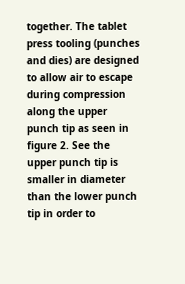together. The tablet press tooling (punches and dies) are designed to allow air to escape during compression along the upper punch tip as seen in figure 2. See the upper punch tip is smaller in diameter than the lower punch tip in order to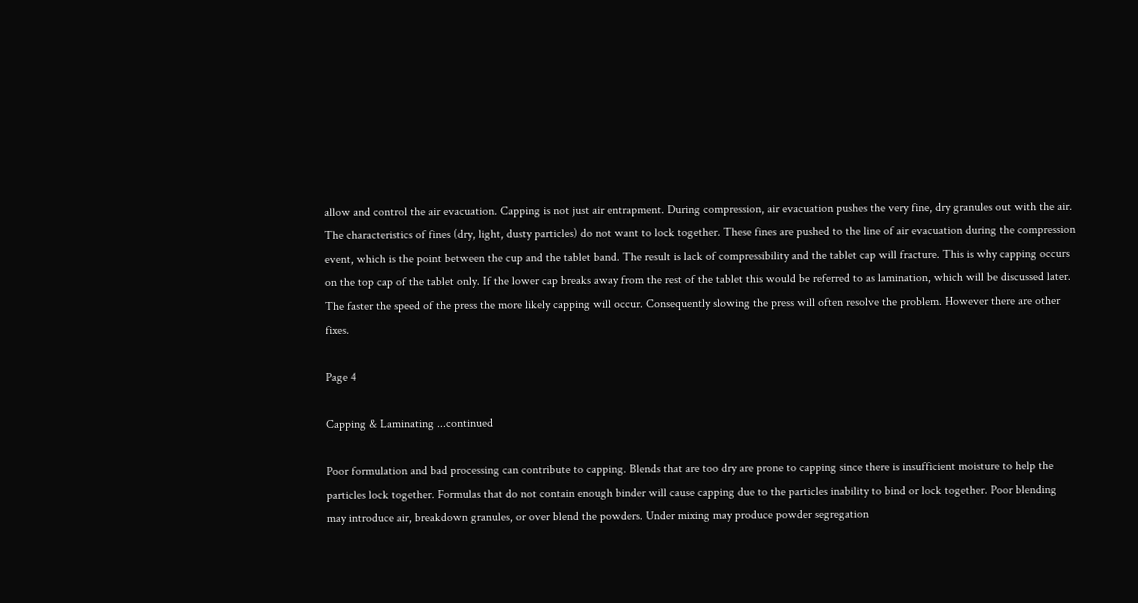allow and control the air evacuation. Capping is not just air entrapment. During compression, air evacuation pushes the very fine, dry granules out with the air. The characteristics of fines (dry, light, dusty particles) do not want to lock together. These fines are pushed to the line of air evacuation during the compression event, which is the point between the cup and the tablet band. The result is lack of compressibility and the tablet cap will fracture. This is why capping occurs on the top cap of the tablet only. If the lower cap breaks away from the rest of the tablet this would be referred to as lamination, which will be discussed later. The faster the speed of the press the more likely capping will occur. Consequently slowing the press will often resolve the problem. However there are other fixes.

Page 4

Capping & Laminating ...continued

Poor formulation and bad processing can contribute to capping. Blends that are too dry are prone to capping since there is insufficient moisture to help the particles lock together. Formulas that do not contain enough binder will cause capping due to the particles inability to bind or lock together. Poor blending may introduce air, breakdown granules, or over blend the powders. Under mixing may produce powder segregation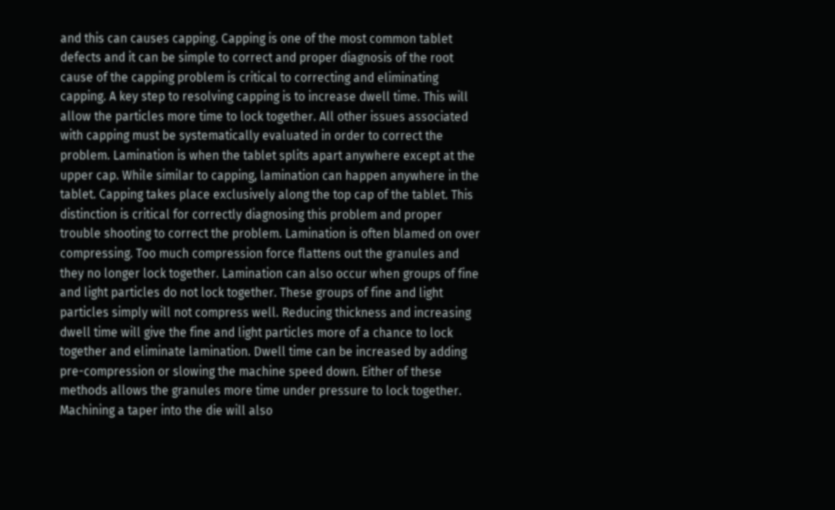and this can causes capping. Capping is one of the most common tablet defects and it can be simple to correct and proper diagnosis of the root cause of the capping problem is critical to correcting and eliminating capping. A key step to resolving capping is to increase dwell time. This will allow the particles more time to lock together. All other issues associated with capping must be systematically evaluated in order to correct the problem. Lamination is when the tablet splits apart anywhere except at the upper cap. While similar to capping, lamination can happen anywhere in the tablet. Capping takes place exclusively along the top cap of the tablet. This distinction is critical for correctly diagnosing this problem and proper trouble shooting to correct the problem. Lamination is often blamed on over compressing. Too much compression force flattens out the granules and they no longer lock together. Lamination can also occur when groups of fine and light particles do not lock together. These groups of fine and light particles simply will not compress well. Reducing thickness and increasing dwell time will give the fine and light particles more of a chance to lock together and eliminate lamination. Dwell time can be increased by adding pre-compression or slowing the machine speed down. Either of these methods allows the granules more time under pressure to lock together. Machining a taper into the die will also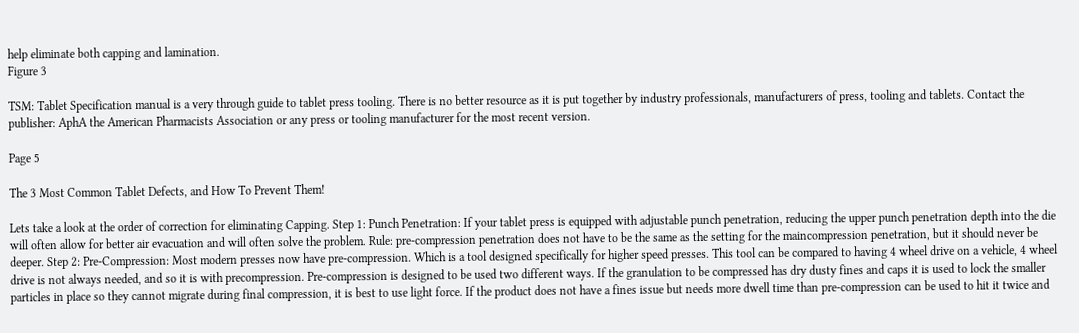help eliminate both capping and lamination.
Figure 3

TSM: Tablet Specification manual is a very through guide to tablet press tooling. There is no better resource as it is put together by industry professionals, manufacturers of press, tooling and tablets. Contact the publisher: AphA the American Pharmacists Association or any press or tooling manufacturer for the most recent version.

Page 5

The 3 Most Common Tablet Defects, and How To Prevent Them!

Lets take a look at the order of correction for eliminating Capping. Step 1: Punch Penetration: If your tablet press is equipped with adjustable punch penetration, reducing the upper punch penetration depth into the die will often allow for better air evacuation and will often solve the problem. Rule: pre-compression penetration does not have to be the same as the setting for the maincompression penetration, but it should never be deeper. Step 2: Pre-Compression: Most modern presses now have pre-compression. Which is a tool designed specifically for higher speed presses. This tool can be compared to having 4 wheel drive on a vehicle, 4 wheel drive is not always needed, and so it is with precompression. Pre-compression is designed to be used two different ways. If the granulation to be compressed has dry dusty fines and caps it is used to lock the smaller particles in place so they cannot migrate during final compression, it is best to use light force. If the product does not have a fines issue but needs more dwell time than pre-compression can be used to hit it twice and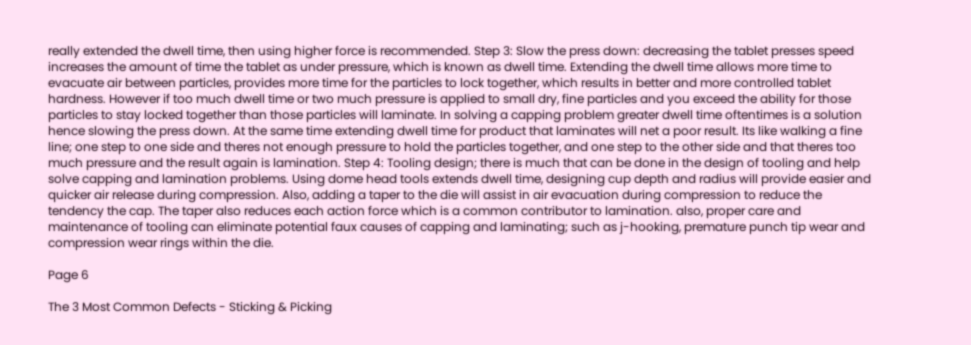really extended the dwell time, then using higher force is recommended. Step 3: Slow the press down: decreasing the tablet presses speed increases the amount of time the tablet as under pressure, which is known as dwell time. Extending the dwell time allows more time to evacuate air between particles, provides more time for the particles to lock together, which results in better and more controlled tablet hardness. However if too much dwell time or two much pressure is applied to small dry, fine particles and you exceed the ability for those particles to stay locked together than those particles will laminate. In solving a capping problem greater dwell time oftentimes is a solution hence slowing the press down. At the same time extending dwell time for product that laminates will net a poor result. Its like walking a fine line; one step to one side and theres not enough pressure to hold the particles together, and one step to the other side and that theres too much pressure and the result again is lamination. Step 4: Tooling design; there is much that can be done in the design of tooling and help solve capping and lamination problems. Using dome head tools extends dwell time, designing cup depth and radius will provide easier and quicker air release during compression. Also, adding a taper to the die will assist in air evacuation during compression to reduce the tendency the cap. The taper also reduces each action force which is a common contributor to lamination. also, proper care and maintenance of tooling can eliminate potential faux causes of capping and laminating; such as j-hooking, premature punch tip wear and compression wear rings within the die.

Page 6

The 3 Most Common Defects - Sticking & Picking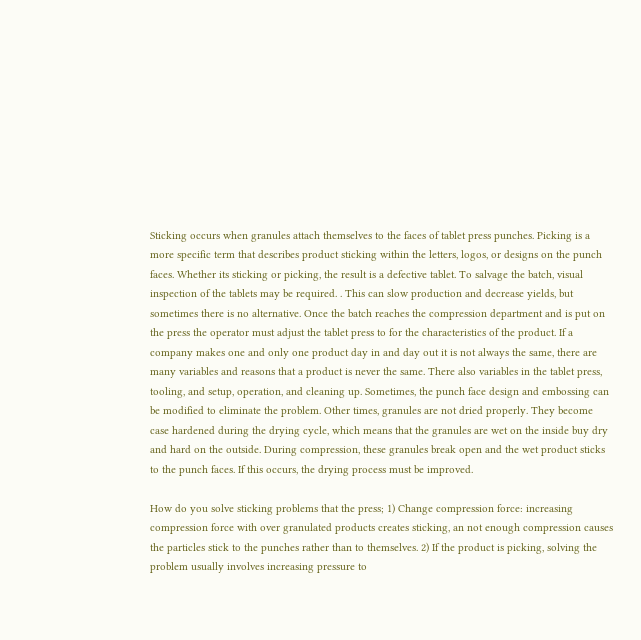Sticking occurs when granules attach themselves to the faces of tablet press punches. Picking is a more specific term that describes product sticking within the letters, logos, or designs on the punch faces. Whether its sticking or picking, the result is a defective tablet. To salvage the batch, visual inspection of the tablets may be required. . This can slow production and decrease yields, but sometimes there is no alternative. Once the batch reaches the compression department and is put on the press the operator must adjust the tablet press to for the characteristics of the product. If a company makes one and only one product day in and day out it is not always the same, there are many variables and reasons that a product is never the same. There also variables in the tablet press, tooling, and setup, operation, and cleaning up. Sometimes, the punch face design and embossing can be modified to eliminate the problem. Other times, granules are not dried properly. They become case hardened during the drying cycle, which means that the granules are wet on the inside buy dry and hard on the outside. During compression, these granules break open and the wet product sticks to the punch faces. If this occurs, the drying process must be improved.

How do you solve sticking problems that the press; 1) Change compression force: increasing compression force with over granulated products creates sticking, an not enough compression causes the particles stick to the punches rather than to themselves. 2) If the product is picking, solving the problem usually involves increasing pressure to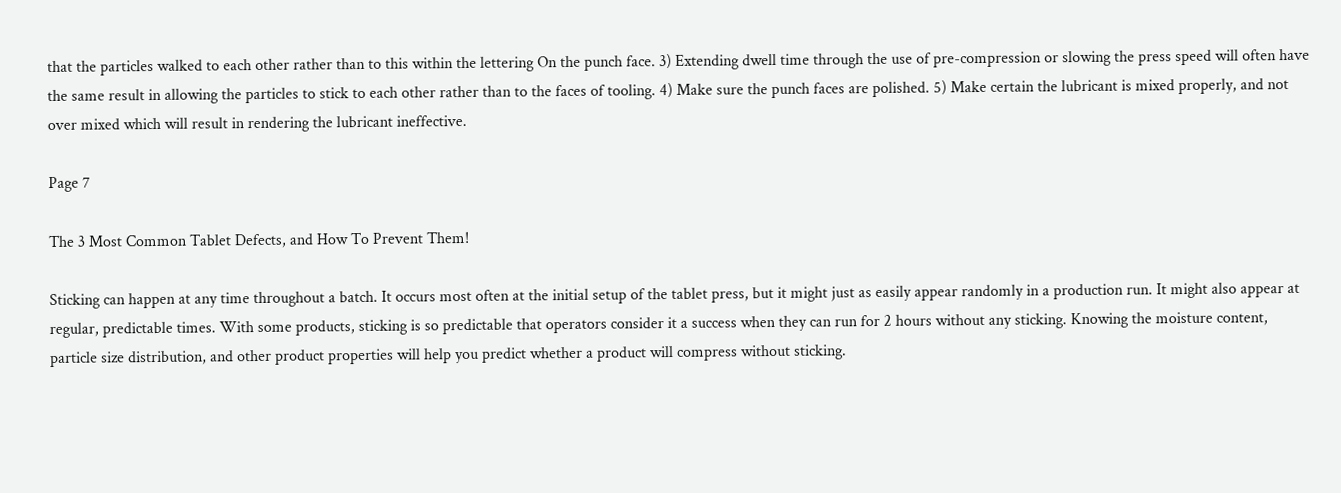that the particles walked to each other rather than to this within the lettering On the punch face. 3) Extending dwell time through the use of pre-compression or slowing the press speed will often have the same result in allowing the particles to stick to each other rather than to the faces of tooling. 4) Make sure the punch faces are polished. 5) Make certain the lubricant is mixed properly, and not over mixed which will result in rendering the lubricant ineffective.

Page 7

The 3 Most Common Tablet Defects, and How To Prevent Them!

Sticking can happen at any time throughout a batch. It occurs most often at the initial setup of the tablet press, but it might just as easily appear randomly in a production run. It might also appear at regular, predictable times. With some products, sticking is so predictable that operators consider it a success when they can run for 2 hours without any sticking. Knowing the moisture content, particle size distribution, and other product properties will help you predict whether a product will compress without sticking.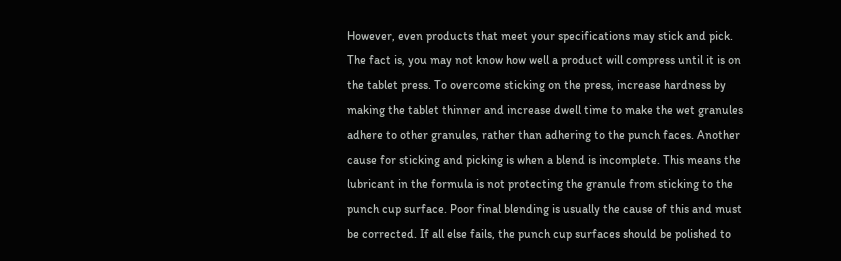However, even products that meet your specifications may stick and pick. The fact is, you may not know how well a product will compress until it is on the tablet press. To overcome sticking on the press, increase hardness by making the tablet thinner and increase dwell time to make the wet granules adhere to other granules, rather than adhering to the punch faces. Another cause for sticking and picking is when a blend is incomplete. This means the lubricant in the formula is not protecting the granule from sticking to the punch cup surface. Poor final blending is usually the cause of this and must be corrected. If all else fails, the punch cup surfaces should be polished to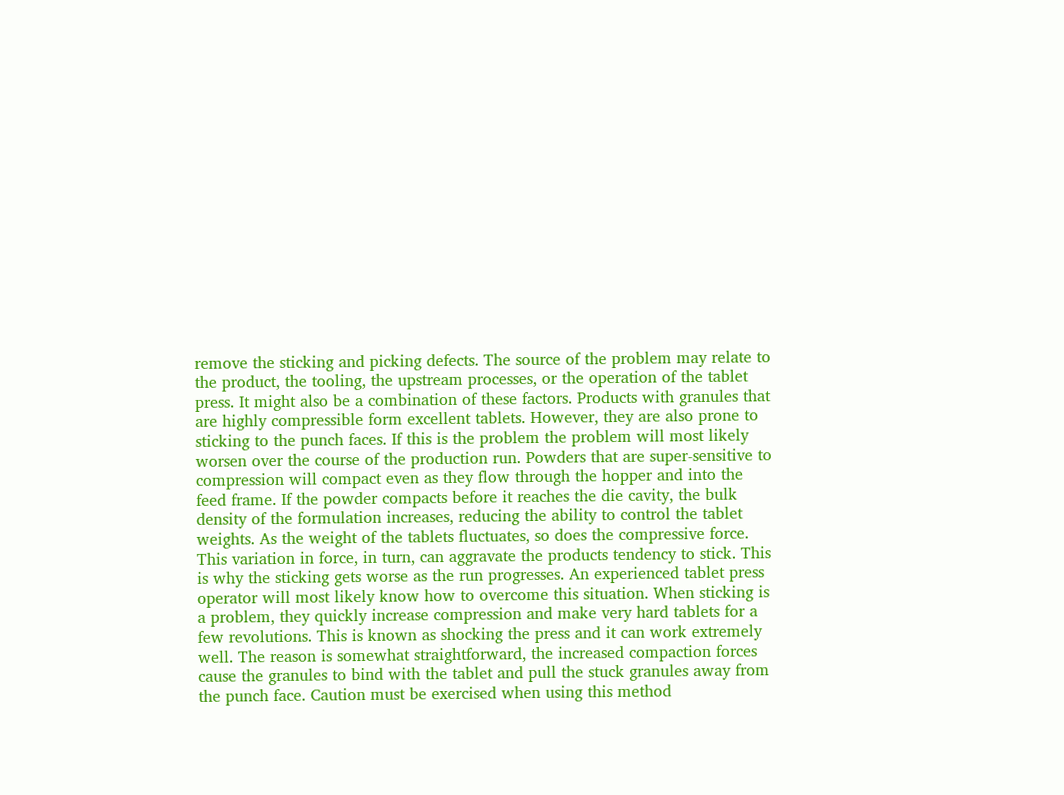remove the sticking and picking defects. The source of the problem may relate to the product, the tooling, the upstream processes, or the operation of the tablet press. It might also be a combination of these factors. Products with granules that are highly compressible form excellent tablets. However, they are also prone to sticking to the punch faces. If this is the problem the problem will most likely worsen over the course of the production run. Powders that are super-sensitive to compression will compact even as they flow through the hopper and into the feed frame. If the powder compacts before it reaches the die cavity, the bulk density of the formulation increases, reducing the ability to control the tablet weights. As the weight of the tablets fluctuates, so does the compressive force. This variation in force, in turn, can aggravate the products tendency to stick. This is why the sticking gets worse as the run progresses. An experienced tablet press operator will most likely know how to overcome this situation. When sticking is a problem, they quickly increase compression and make very hard tablets for a few revolutions. This is known as shocking the press and it can work extremely well. The reason is somewhat straightforward, the increased compaction forces cause the granules to bind with the tablet and pull the stuck granules away from the punch face. Caution must be exercised when using this method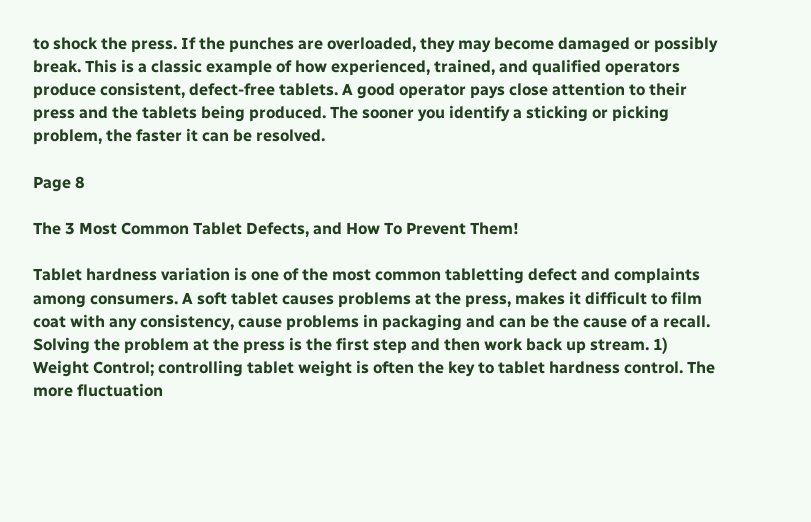to shock the press. If the punches are overloaded, they may become damaged or possibly break. This is a classic example of how experienced, trained, and qualified operators produce consistent, defect-free tablets. A good operator pays close attention to their press and the tablets being produced. The sooner you identify a sticking or picking problem, the faster it can be resolved.

Page 8

The 3 Most Common Tablet Defects, and How To Prevent Them!

Tablet hardness variation is one of the most common tabletting defect and complaints among consumers. A soft tablet causes problems at the press, makes it difficult to film coat with any consistency, cause problems in packaging and can be the cause of a recall. Solving the problem at the press is the first step and then work back up stream. 1) Weight Control; controlling tablet weight is often the key to tablet hardness control. The more fluctuation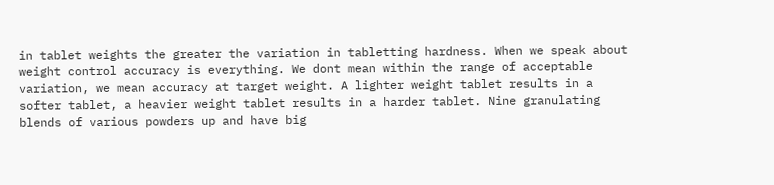in tablet weights the greater the variation in tabletting hardness. When we speak about weight control accuracy is everything. We dont mean within the range of acceptable variation, we mean accuracy at target weight. A lighter weight tablet results in a softer tablet, a heavier weight tablet results in a harder tablet. Nine granulating blends of various powders up and have big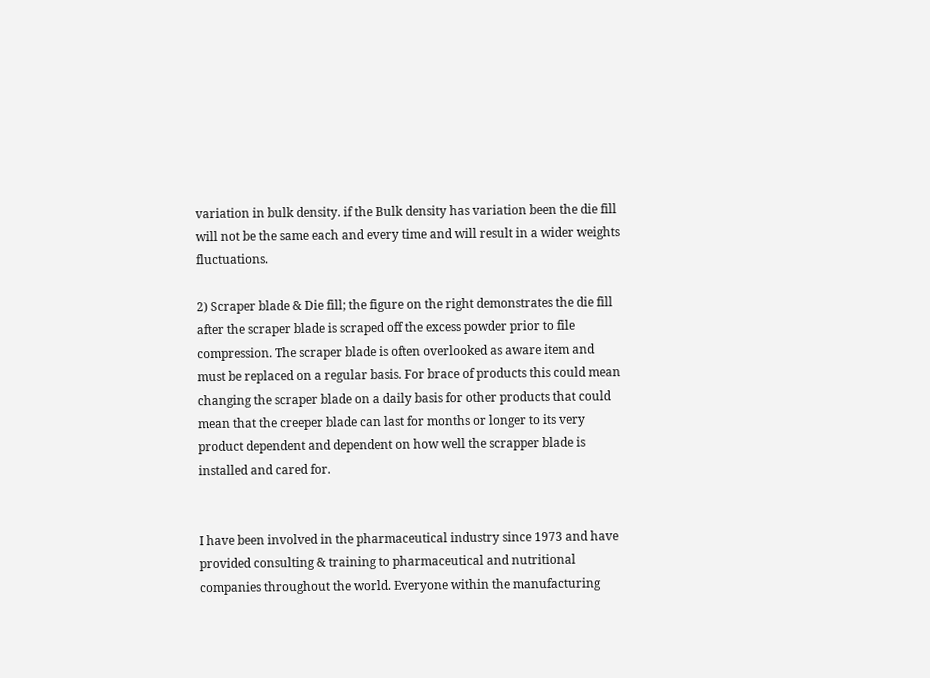variation in bulk density. if the Bulk density has variation been the die fill will not be the same each and every time and will result in a wider weights fluctuations.

2) Scraper blade & Die fill; the figure on the right demonstrates the die fill after the scraper blade is scraped off the excess powder prior to file compression. The scraper blade is often overlooked as aware item and must be replaced on a regular basis. For brace of products this could mean changing the scraper blade on a daily basis for other products that could mean that the creeper blade can last for months or longer to its very product dependent and dependent on how well the scrapper blade is installed and cared for.


I have been involved in the pharmaceutical industry since 1973 and have provided consulting & training to pharmaceutical and nutritional companies throughout the world. Everyone within the manufacturing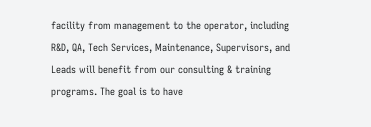facility from management to the operator, including R&D, QA, Tech Services, Maintenance, Supervisors, and Leads will benefit from our consulting & training programs. The goal is to have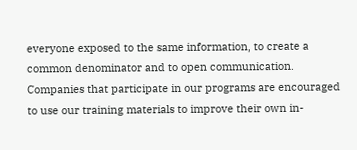everyone exposed to the same information, to create a common denominator and to open communication. Companies that participate in our programs are encouraged to use our training materials to improve their own in-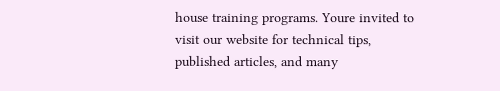house training programs. Youre invited to visit our website for technical tips, published articles, and many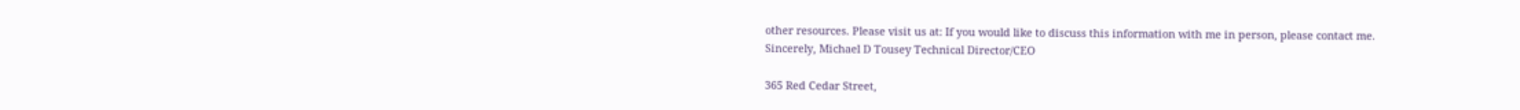other resources. Please visit us at: If you would like to discuss this information with me in person, please contact me. Sincerely, Michael D Tousey Technical Director/CEO

365 Red Cedar Street,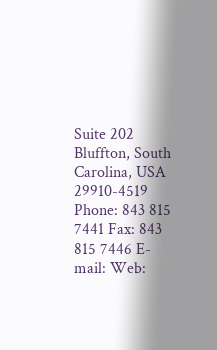Suite 202 Bluffton, South Carolina, USA 29910-4519 Phone: 843 815 7441 Fax: 843 815 7446 E-mail: Web: